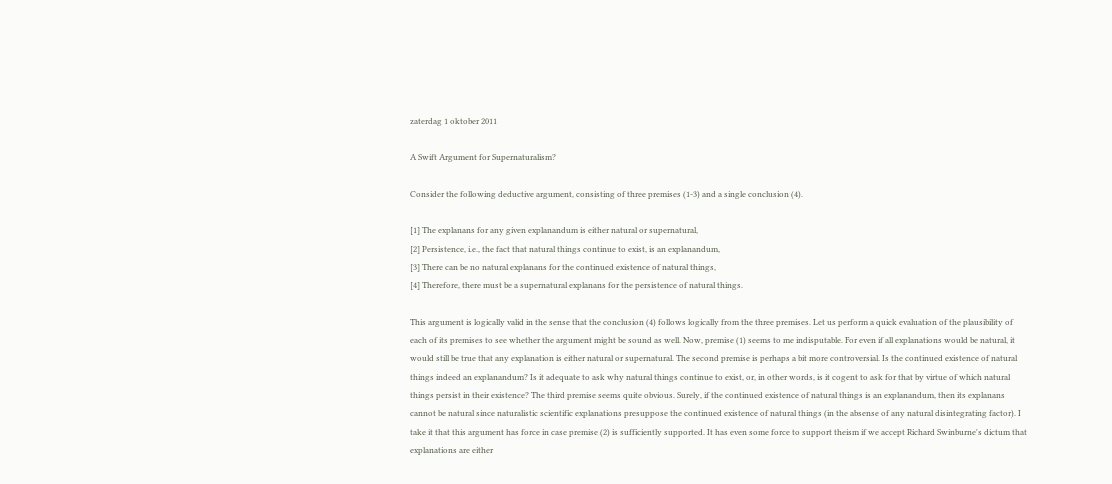zaterdag 1 oktober 2011

A Swift Argument for Supernaturalism?

Consider the following deductive argument, consisting of three premises (1-3) and a single conclusion (4).

[1] The explanans for any given explanandum is either natural or supernatural,
[2] Persistence, i.e., the fact that natural things continue to exist, is an explanandum,
[3] There can be no natural explanans for the continued existence of natural things,
[4] Therefore, there must be a supernatural explanans for the persistence of natural things.

This argument is logically valid in the sense that the conclusion (4) follows logically from the three premises. Let us perform a quick evaluation of the plausibility of each of its premises to see whether the argument might be sound as well. Now, premise (1) seems to me indisputable. For even if all explanations would be natural, it would still be true that any explanation is either natural or supernatural. The second premise is perhaps a bit more controversial. Is the continued existence of natural things indeed an explanandum? Is it adequate to ask why natural things continue to exist, or, in other words, is it cogent to ask for that by virtue of which natural things persist in their existence? The third premise seems quite obvious. Surely, if the continued existence of natural things is an explanandum, then its explanans cannot be natural since naturalistic scientific explanations presuppose the continued existence of natural things (in the absense of any natural disintegrating factor). I take it that this argument has force in case premise (2) is sufficiently supported. It has even some force to support theism if we accept Richard Swinburne's dictum that explanations are either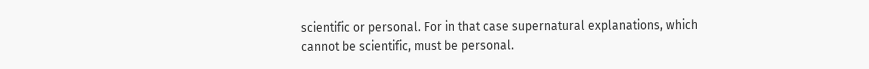scientific or personal. For in that case supernatural explanations, which cannot be scientific, must be personal.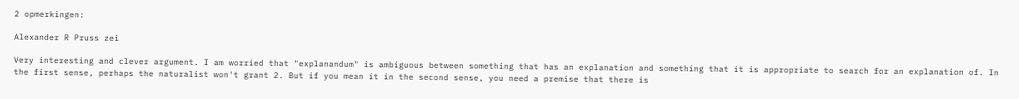2 opmerkingen:

Alexander R Pruss zei

Very interesting and clever argument. I am worried that "explanandum" is ambiguous between something that has an explanation and something that it is appropriate to search for an explanation of. In the first sense, perhaps the naturalist won't grant 2. But if you mean it in the second sense, you need a premise that there is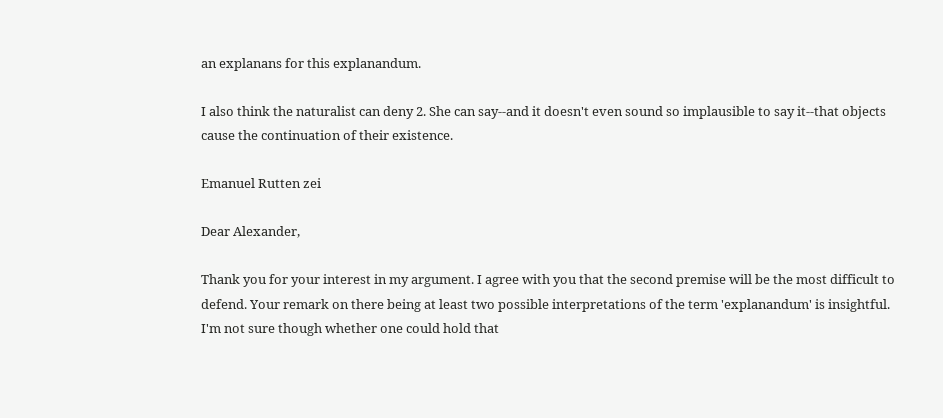an explanans for this explanandum.

I also think the naturalist can deny 2. She can say--and it doesn't even sound so implausible to say it--that objects cause the continuation of their existence.

Emanuel Rutten zei

Dear Alexander,

Thank you for your interest in my argument. I agree with you that the second premise will be the most difficult to defend. Your remark on there being at least two possible interpretations of the term 'explanandum' is insightful. I'm not sure though whether one could hold that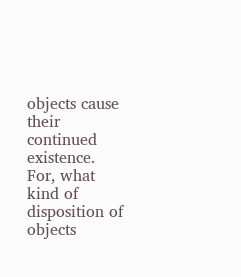objects cause their continued existence. For, what kind of disposition of objects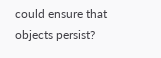could ensure that objects persist?